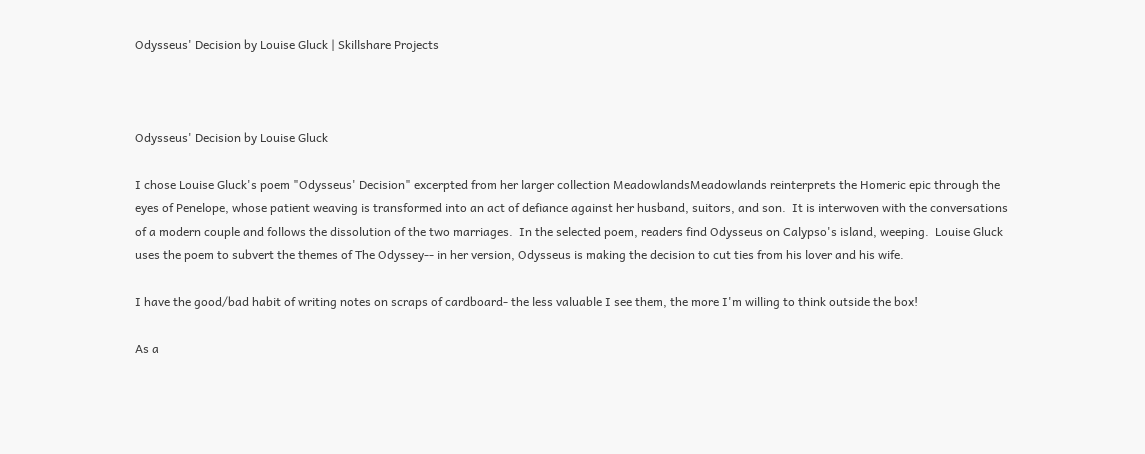Odysseus' Decision by Louise Gluck | Skillshare Projects



Odysseus' Decision by Louise Gluck

I chose Louise Gluck's poem "Odysseus' Decision" excerpted from her larger collection MeadowlandsMeadowlands reinterprets the Homeric epic through the eyes of Penelope, whose patient weaving is transformed into an act of defiance against her husband, suitors, and son.  It is interwoven with the conversations of a modern couple and follows the dissolution of the two marriages.  In the selected poem, readers find Odysseus on Calypso's island, weeping.  Louise Gluck uses the poem to subvert the themes of The Odyssey-- in her version, Odysseus is making the decision to cut ties from his lover and his wife.

I have the good/bad habit of writing notes on scraps of cardboard- the less valuable I see them, the more I'm willing to think outside the box!

As a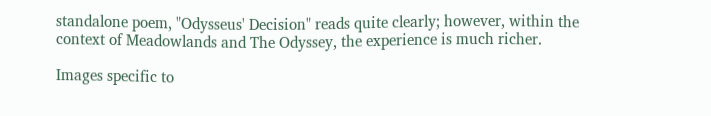standalone poem, "Odysseus' Decision" reads quite clearly; however, within the context of Meadowlands and The Odyssey, the experience is much richer.

Images specific to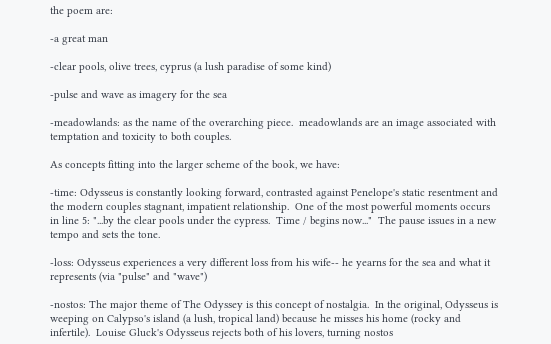the poem are:

-a great man

-clear pools, olive trees, cyprus (a lush paradise of some kind)

-pulse and wave as imagery for the sea

-meadowlands: as the name of the overarching piece.  meadowlands are an image associated with temptation and toxicity to both couples.

As concepts fitting into the larger scheme of the book, we have:

-time: Odysseus is constantly looking forward, contrasted against Penelope's static resentment and the modern couples stagnant, impatient relationship.  One of the most powerful moments occurs in line 5: "...by the clear pools under the cypress.  Time / begins now..."  The pause issues in a new tempo and sets the tone.

-loss: Odysseus experiences a very different loss from his wife-- he yearns for the sea and what it represents (via "pulse" and "wave")

-nostos: The major theme of The Odyssey is this concept of nostalgia.  In the original, Odysseus is weeping on Calypso's island (a lush, tropical land) because he misses his home (rocky and infertile).  Louise Gluck's Odysseus rejects both of his lovers, turning nostos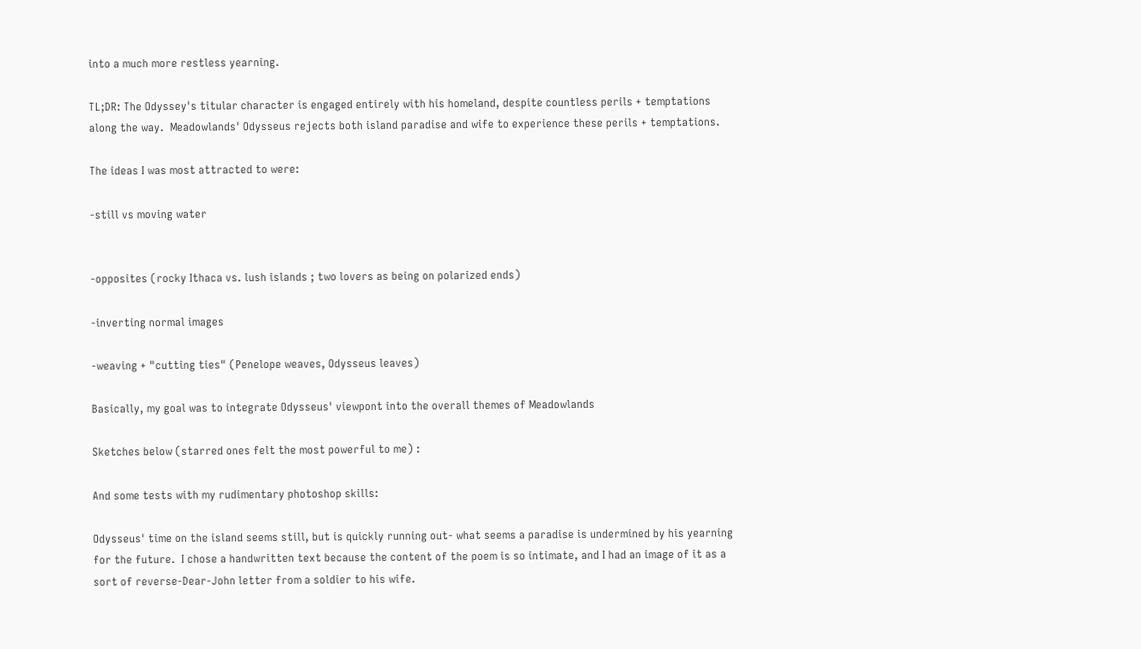into a much more restless yearning.

TL;DR: The Odyssey's titular character is engaged entirely with his homeland, despite countless perils + temptations along the way.  Meadowlands' Odysseus rejects both island paradise and wife to experience these perils + temptations.

The ideas I was most attracted to were:

-still vs moving water


-opposites (rocky Ithaca vs. lush islands ; two lovers as being on polarized ends)

-inverting normal images

-weaving + "cutting ties" (Penelope weaves, Odysseus leaves)

Basically, my goal was to integrate Odysseus' viewpont into the overall themes of Meadowlands

Sketches below (starred ones felt the most powerful to me) :

And some tests with my rudimentary photoshop skills:

Odysseus' time on the island seems still, but is quickly running out- what seems a paradise is undermined by his yearning for the future.  I chose a handwritten text because the content of the poem is so intimate, and I had an image of it as a sort of reverse-Dear-John letter from a soldier to his wife.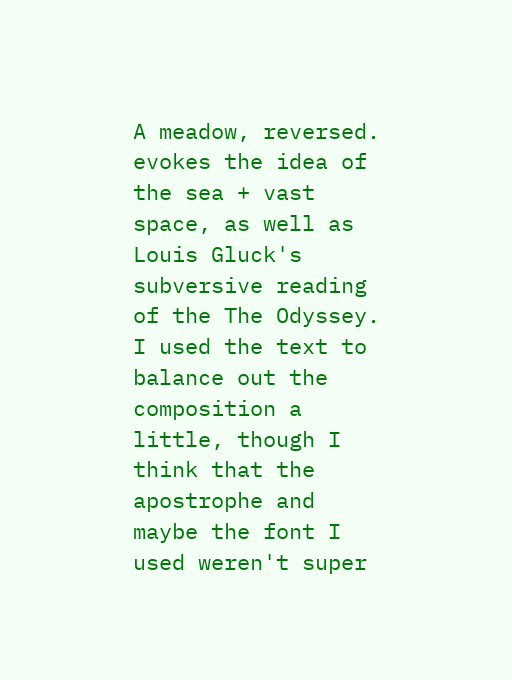A meadow, reversed.  evokes the idea of the sea + vast space, as well as Louis Gluck's subversive reading of the The Odyssey.  I used the text to balance out the composition a little, though I think that the apostrophe and maybe the font I used weren't super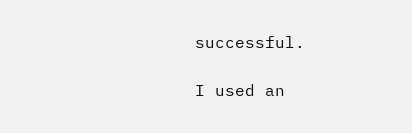successful.

I used an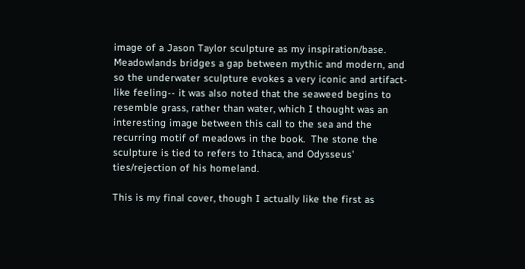image of a Jason Taylor sculpture as my inspiration/base.  Meadowlands bridges a gap between mythic and modern, and so the underwater sculpture evokes a very iconic and artifact-like feeling-- it was also noted that the seaweed begins to resemble grass, rather than water, which I thought was an interesting image between this call to the sea and the recurring motif of meadows in the book.  The stone the sculpture is tied to refers to Ithaca, and Odysseus' ties/rejection of his homeland.

This is my final cover, though I actually like the first as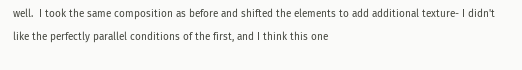well.  I took the same composition as before and shifted the elements to add additional texture- I didn't like the perfectly parallel conditions of the first, and I think this one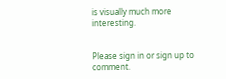is visually much more interesting.


Please sign in or sign up to comment.